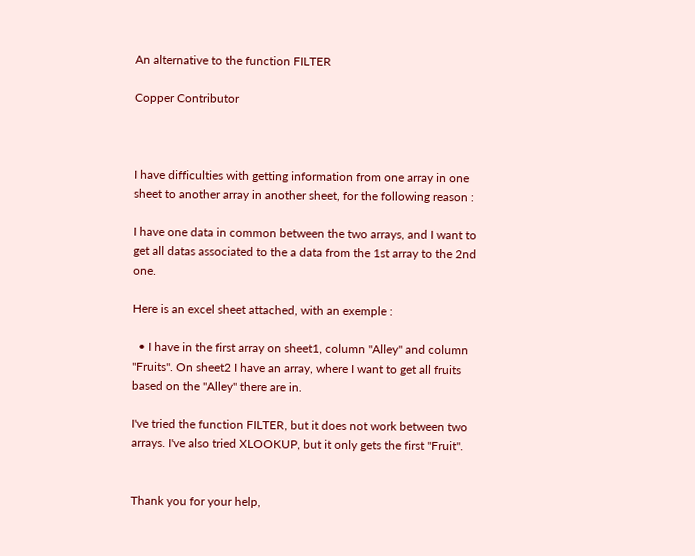An alternative to the function FILTER

Copper Contributor



I have difficulties with getting information from one array in one sheet to another array in another sheet, for the following reason :

I have one data in common between the two arrays, and I want to get all datas associated to the a data from the 1st array to the 2nd one.

Here is an excel sheet attached, with an exemple :

  • I have in the first array on sheet1, column "Alley" and column "Fruits". On sheet2 I have an array, where I want to get all fruits based on the "Alley" there are in.

I've tried the function FILTER, but it does not work between two arrays. I've also tried XLOOKUP, but it only gets the first "Fruit".


Thank you for your help,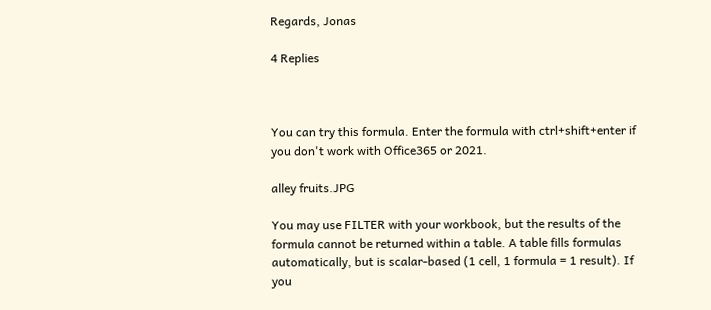Regards, Jonas

4 Replies



You can try this formula. Enter the formula with ctrl+shift+enter if you don't work with Office365 or 2021.

alley fruits.JPG

You may use FILTER with your workbook, but the results of the formula cannot be returned within a table. A table fills formulas automatically, but is scalar-based (1 cell, 1 formula = 1 result). If you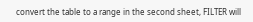convert the table to a range in the second sheet, FILTER will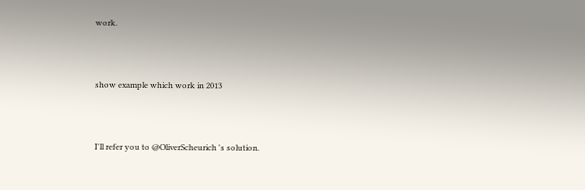work.



show example which work in 2013



I'll refer you to @OliverScheurich 's solution.